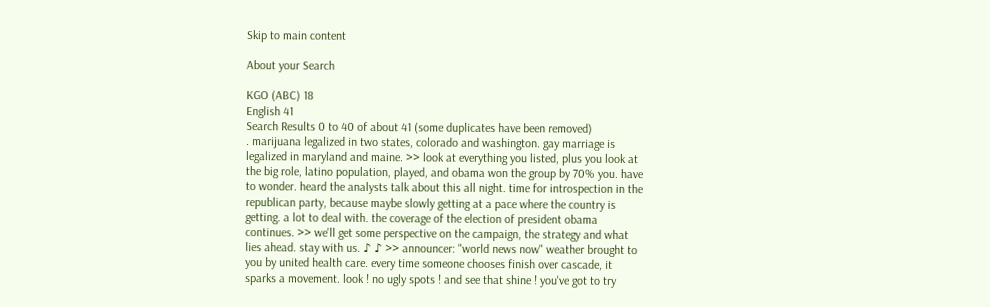Skip to main content

About your Search

KGO (ABC) 18
English 41
Search Results 0 to 40 of about 41 (some duplicates have been removed)
. marijuana legalized in two states, colorado and washington. gay marriage is legalized in maryland and maine. >> look at everything you listed, plus you look at the big role, latino population, played, and obama won the group by 70% you. have to wonder. heard the analysts talk about this all night. time for introspection in the republican party, because maybe slowly getting at a pace where the country is getting. a lot to deal with. the coverage of the election of president obama continues. >> we'll get some perspective on the campaign, the strategy and what lies ahead. stay with us. ♪ ♪ >> announcer: "world news now" weather brought to you by united health care. every time someone chooses finish over cascade, it sparks a movement. look ! no ugly spots ! and see that shine ! you've got to try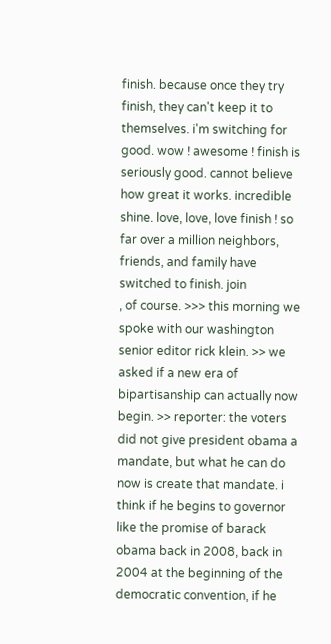finish. because once they try finish, they can't keep it to themselves. i'm switching for good. wow ! awesome ! finish is seriously good. cannot believe how great it works. incredible shine. love, love, love finish ! so far over a million neighbors, friends, and family have switched to finish. join
, of course. >>> this morning we spoke with our washington senior editor rick klein. >> we asked if a new era of bipartisanship can actually now begin. >> reporter: the voters did not give president obama a mandate, but what he can do now is create that mandate. i think if he begins to governor like the promise of barack obama back in 2008, back in 2004 at the beginning of the democratic convention, if he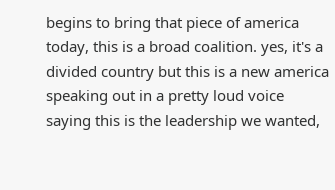begins to bring that piece of america today, this is a broad coalition. yes, it's a divided country but this is a new america speaking out in a pretty loud voice saying this is the leadership we wanted,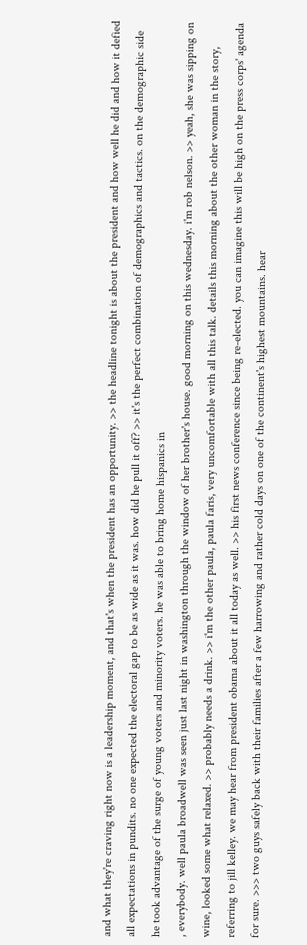and what they're craving right now is a leadership moment, and that's when the president has an opportunity. >> the headline tonight is about the president and how well he did and how it defied all expectations in pundits. no one expected the electoral gap to be as wide as it was. how did he pull it off? >> it's the perfect combination of demographics and tactics. on the demographic side he took advantage of the surge of young voters and minority voters. he was able to bring home hispanics in
, everybody. well paula broadwell was seen just last night in washington through the window of her brother's house. good morning on this wednesday. i'm rob nelson. >> yeah, she was sipping on wine, looked some what relaxed. >> probably needs a drink. >> i'm the other paula, paula faris, very uncomfortable with all this talk. details this morning about the other woman in the story, referring to jill kelley. we may hear from president obama about it all today as well. >> his first news conference since being re-elected. you can imagine this will be high on the press corps' agenda for sure. >>> two guys safely back with their families after a few harrowing and rather cold days on one of the continent's highest mountains. hear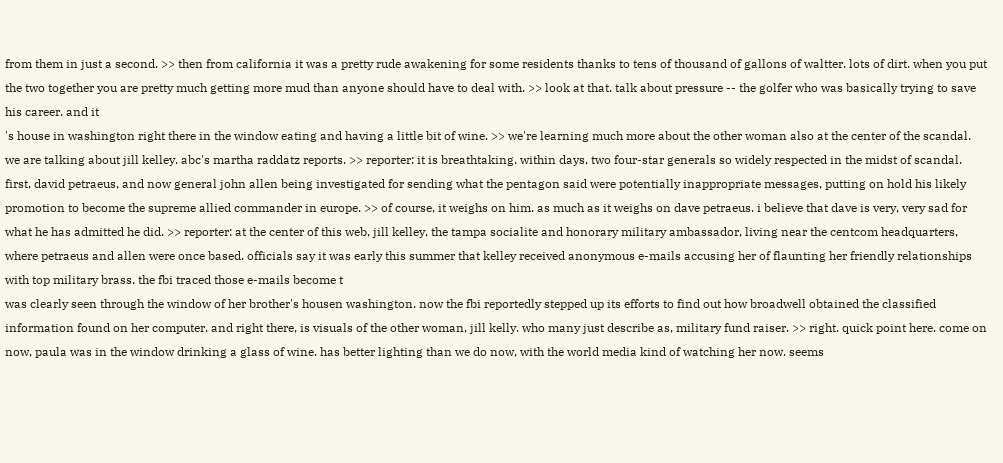from them in just a second. >> then from california it was a pretty rude awakening for some residents thanks to tens of thousand of gallons of waltter. lots of dirt. when you put the two together you are pretty much getting more mud than anyone should have to deal with. >> look at that. talk about pressure -- the golfer who was basically trying to save his career. and it
's house in washington right there in the window eating and having a little bit of wine. >> we're learning much more about the other woman also at the center of the scandal. we are talking about jill kelley. abc's martha raddatz reports. >> reporter: it is breathtaking. within days, two four-star generals so widely respected in the midst of scandal. first, david petraeus, and now general john allen being investigated for sending what the pentagon said were potentially inappropriate messages, putting on hold his likely promotion to become the supreme allied commander in europe. >> of course, it weighs on him. as much as it weighs on dave petraeus. i believe that dave is very, very sad for what he has admitted he did. >> reporter: at the center of this web, jill kelley, the tampa socialite and honorary military ambassador, living near the centcom headquarters, where petraeus and allen were once based. officials say it was early this summer that kelley received anonymous e-mails accusing her of flaunting her friendly relationships with top military brass. the fbi traced those e-mails become t
was clearly seen through the window of her brother's housen washington. now the fbi reportedly stepped up its efforts to find out how broadwell obtained the classified information found on her computer. and right there, is visuals of the other woman, jill kelly. who many just describe as, military fund raiser. >> right. quick point here. come on now, paula was in the window drinking a glass of wine. has better lighting than we do now, with the world media kind of watching her now. seems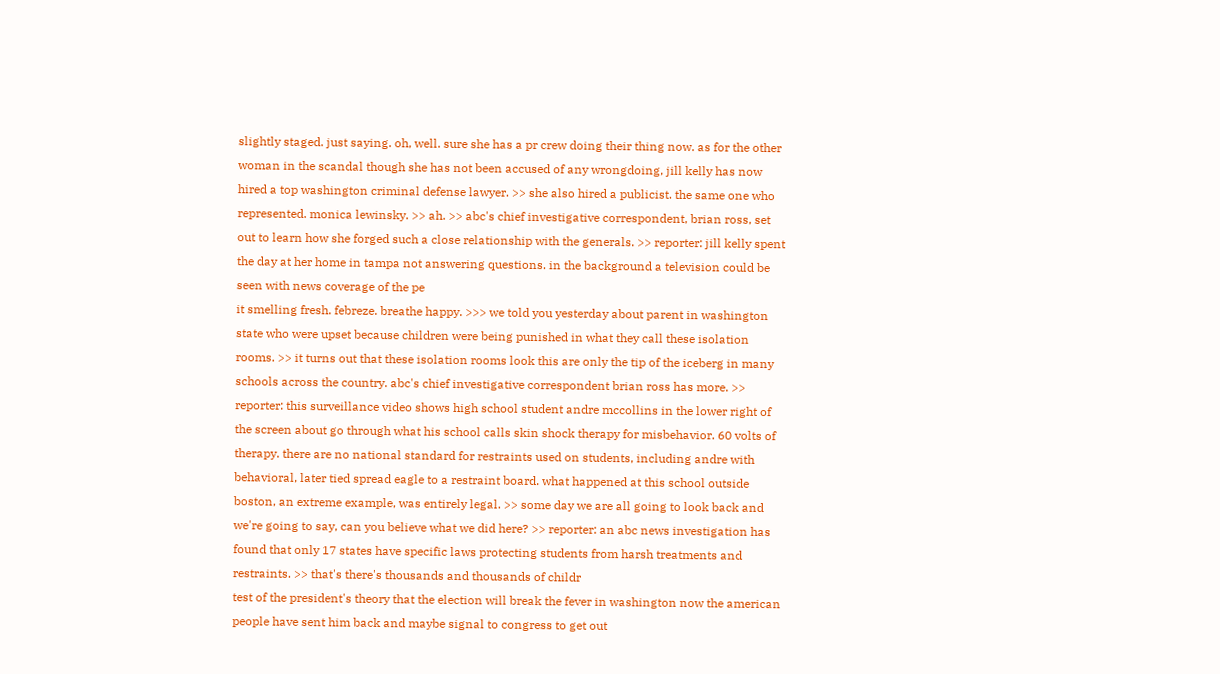slightly staged. just saying. oh, well. sure she has a pr crew doing their thing now. as for the other woman in the scandal though she has not been accused of any wrongdoing, jill kelly has now hired a top washington criminal defense lawyer. >> she also hired a publicist. the same one who represented. monica lewinsky. >> ah. >> abc's chief investigative correspondent, brian ross, set out to learn how she forged such a close relationship with the generals. >> reporter: jill kelly spent the day at her home in tampa not answering questions. in the background a television could be seen with news coverage of the pe
it smelling fresh. febreze. breathe happy. >>> we told you yesterday about parent in washington state who were upset because children were being punished in what they call these isolation rooms. >> it turns out that these isolation rooms look this are only the tip of the iceberg in many schools across the country. abc's chief investigative correspondent brian ross has more. >> reporter: this surveillance video shows high school student andre mccollins in the lower right of the screen about go through what his school calls skin shock therapy for misbehavior. 60 volts of therapy. there are no national standard for restraints used on students, including andre with behavioral, later tied spread eagle to a restraint board. what happened at this school outside boston, an extreme example, was entirely legal. >> some day we are all going to look back and we're going to say, can you believe what we did here? >> reporter: an abc news investigation has found that only 17 states have specific laws protecting students from harsh treatments and restraints. >> that's there's thousands and thousands of childr
test of the president's theory that the election will break the fever in washington now the american people have sent him back and maybe signal to congress to get out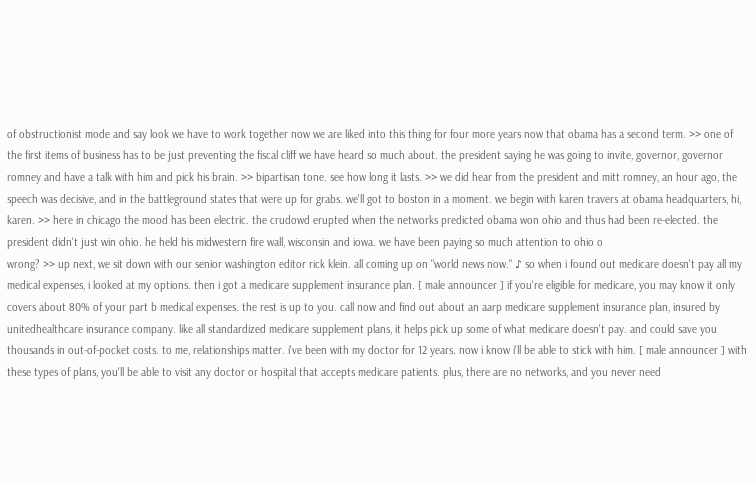of obstructionist mode and say look we have to work together now we are liked into this thing for four more years now that obama has a second term. >> one of the first items of business has to be just preventing the fiscal cliff we have heard so much about. the president saying he was going to invite, governor, governor romney and have a talk with him and pick his brain. >> bipartisan tone. see how long it lasts. >> we did hear from the president and mitt romney, an hour ago, the speech was decisive, and in the battleground states that were up for grabs. we'll got to boston in a moment. we begin with karen travers at obama headquarters, hi, karen. >> here in chicago the mood has been electric. the crudowd erupted when the networks predicted obama won ohio and thus had been re-elected. the president didn't just win ohio. he held his midwestern fire wall, wisconsin and iowa. we have been paying so much attention to ohio o
wrong? >> up next, we sit down with our senior washington editor rick klein. all coming up on "world news now." ♪ so when i found out medicare doesn't pay all my medical expenses, i looked at my options. then i got a medicare supplement insurance plan. [ male announcer ] if you're eligible for medicare, you may know it only covers about 80% of your part b medical expenses. the rest is up to you. call now and find out about an aarp medicare supplement insurance plan, insured by unitedhealthcare insurance company. like all standardized medicare supplement plans, it helps pick up some of what medicare doesn't pay. and could save you thousands in out-of-pocket costs. to me, relationships matter. i've been with my doctor for 12 years. now i know i'll be able to stick with him. [ male announcer ] with these types of plans, you'll be able to visit any doctor or hospital that accepts medicare patients. plus, there are no networks, and you never need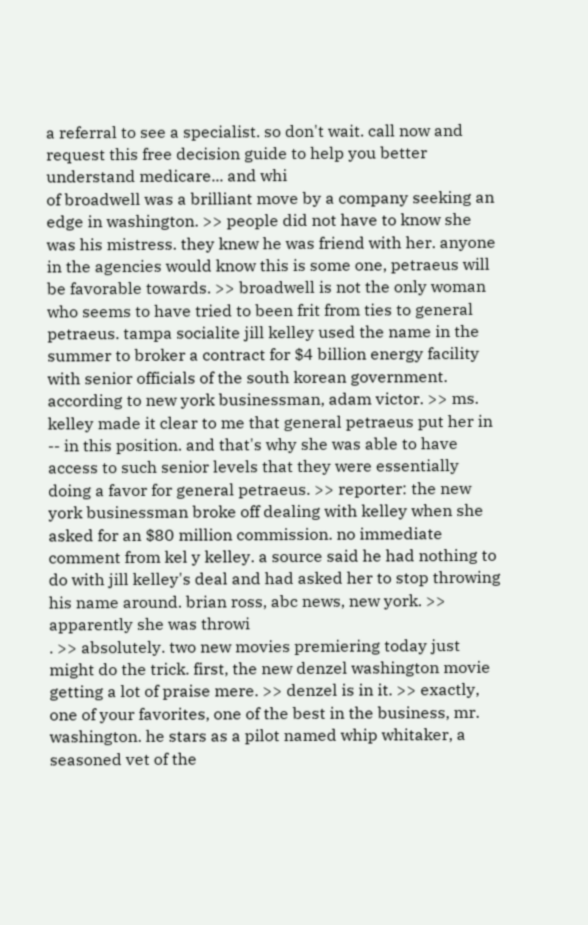a referral to see a specialist. so don't wait. call now and request this free decision guide to help you better understand medicare... and whi
of broadwell was a brilliant move by a company seeking an edge in washington. >> people did not have to know she was his mistress. they knew he was friend with her. anyone in the agencies would know this is some one, petraeus will be favorable towards. >> broadwell is not the only woman who seems to have tried to been frit from ties to general petraeus. tampa socialite jill kelley used the name in the summer to broker a contract for $4 billion energy facility with senior officials of the south korean government. according to new york businessman, adam victor. >> ms. kelley made it clear to me that general petraeus put her in -- in this position. and that's why she was able to have access to such senior levels that they were essentially doing a favor for general petraeus. >> reporter: the new york businessman broke off dealing with kelley when she asked for an $80 million commission. no immediate comment from kel y kelley. a source said he had nothing to do with jill kelley's deal and had asked her to stop throwing his name around. brian ross, abc news, new york. >> apparently she was throwi
. >> absolutely. two new movies premiering today just might do the trick. first, the new denzel washington movie getting a lot of praise mere. >> denzel is in it. >> exactly, one of your favorites, one of the best in the business, mr. washington. he stars as a pilot named whip whitaker, a seasoned vet of the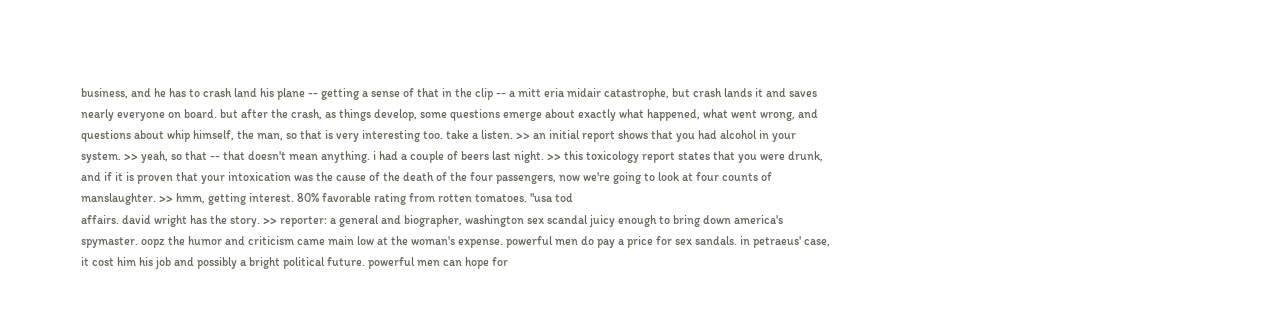business, and he has to crash land his plane -- getting a sense of that in the clip -- a mitt eria midair catastrophe, but crash lands it and saves nearly everyone on board. but after the crash, as things develop, some questions emerge about exactly what happened, what went wrong, and questions about whip himself, the man, so that is very interesting too. take a listen. >> an initial report shows that you had alcohol in your system. >> yeah, so that -- that doesn't mean anything. i had a couple of beers last night. >> this toxicology report states that you were drunk, and if it is proven that your intoxication was the cause of the death of the four passengers, now we're going to look at four counts of manslaughter. >> hmm, getting interest. 80% favorable rating from rotten tomatoes. "usa tod
affairs. david wright has the story. >> reporter: a general and biographer, washington sex scandal juicy enough to bring down america's spymaster. oopz the humor and criticism came main low at the woman's expense. powerful men do pay a price for sex sandals. in petraeus' case, it cost him his job and possibly a bright political future. powerful men can hope for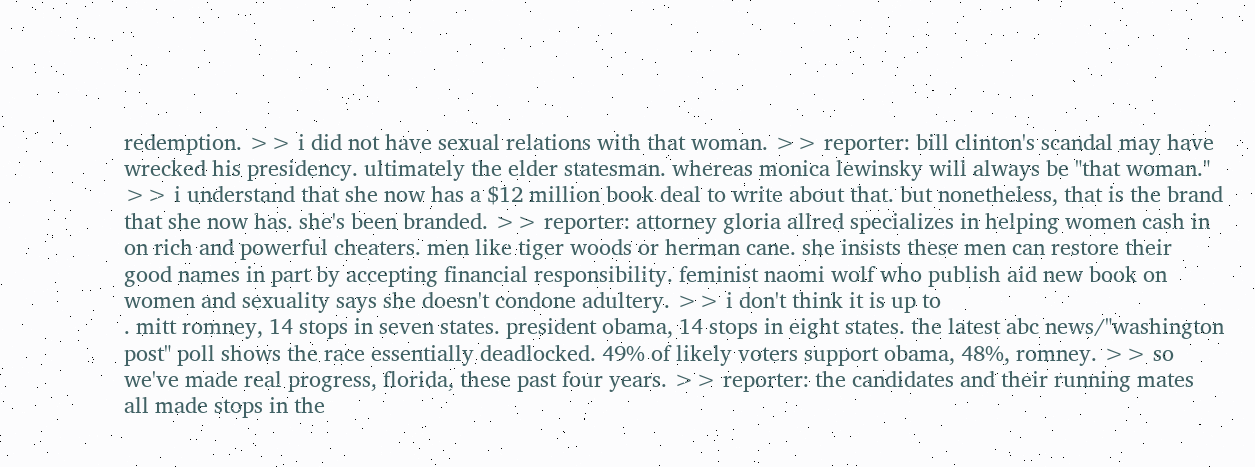redemption. >> i did not have sexual relations with that woman. >> reporter: bill clinton's scandal may have wrecked his presidency. ultimately the elder statesman. whereas monica lewinsky will always be "that woman." >> i understand that she now has a $12 million book deal to write about that. but nonetheless, that is the brand that she now has. she's been branded. >> reporter: attorney gloria allred specializes in helping women cash in on rich and powerful cheaters. men like tiger woods or herman cane. she insists these men can restore their good names in part by accepting financial responsibility. feminist naomi wolf who publish aid new book on women and sexuality says she doesn't condone adultery. >> i don't think it is up to
. mitt romney, 14 stops in seven states. president obama, 14 stops in eight states. the latest abc news/"washington post" poll shows the race essentially deadlocked. 49% of likely voters support obama, 48%, romney. >> so we've made real progress, florida, these past four years. >> reporter: the candidates and their running mates all made stops in the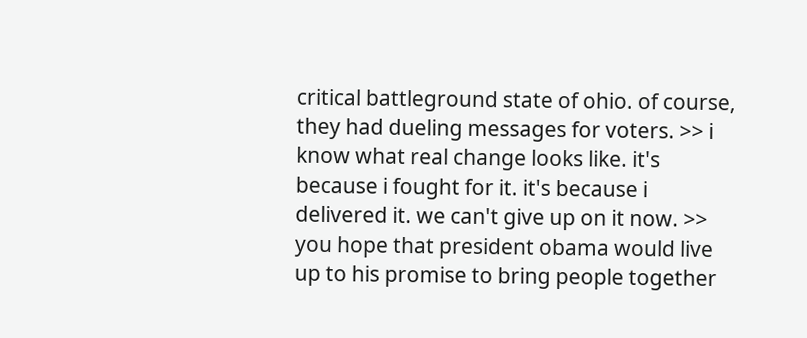critical battleground state of ohio. of course, they had dueling messages for voters. >> i know what real change looks like. it's because i fought for it. it's because i delivered it. we can't give up on it now. >> you hope that president obama would live up to his promise to bring people together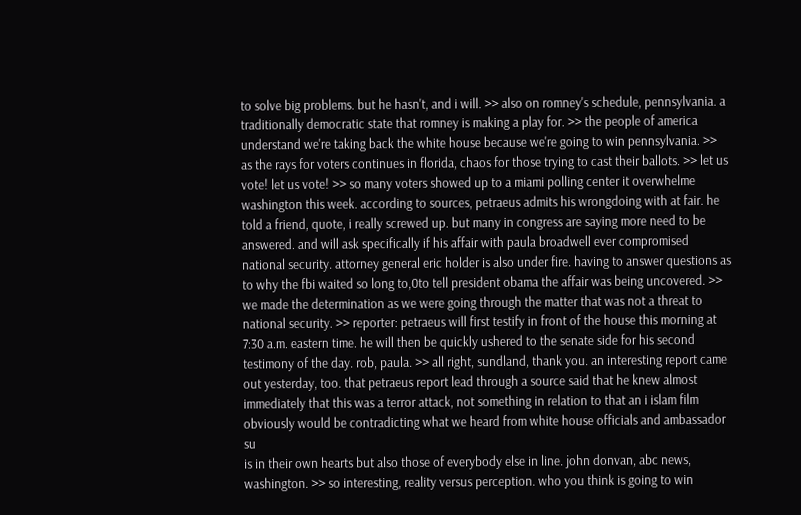to solve big problems. but he hasn't, and i will. >> also on romney's schedule, pennsylvania. a traditionally democratic state that romney is making a play for. >> the people of america understand we're taking back the white house because we're going to win pennsylvania. >> as the rays for voters continues in florida, chaos for those trying to cast their ballots. >> let us vote! let us vote! >> so many voters showed up to a miami polling center it overwhelme
washington this week. according to sources, petraeus admits his wrongdoing with at fair. he told a friend, quote, i really screwed up. but many in congress are saying more need to be answered. and will ask specifically if his affair with paula broadwell ever compromised national security. attorney general eric holder is also under fire. having to answer questions as to why the fbi waited so long to,0to tell president obama the affair was being uncovered. >> we made the determination as we were going through the matter that was not a threat to national security. >> reporter: petraeus will first testify in front of the house this morning at 7:30 a.m. eastern time. he will then be quickly ushered to the senate side for his second testimony of the day. rob, paula. >> all right, sundland, thank you. an interesting report came out yesterday, too. that petraeus report lead through a source said that he knew almost immediately that this was a terror attack, not something in relation to that an i islam film obviously would be contradicting what we heard from white house officials and ambassador su
is in their own hearts but also those of everybody else in line. john donvan, abc news, washington. >> so interesting, reality versus perception. who you think is going to win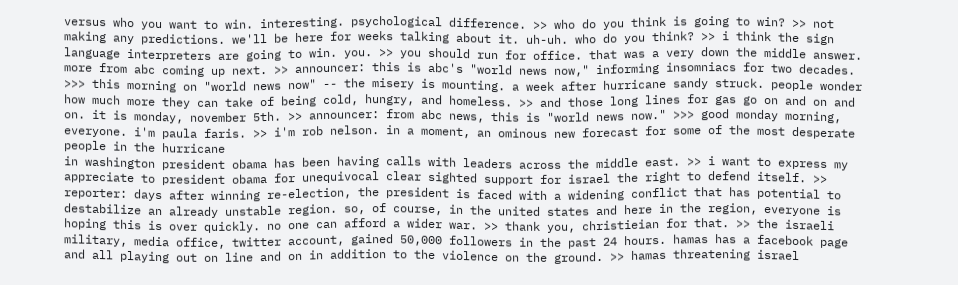versus who you want to win. interesting. psychological difference. >> who do you think is going to win? >> not making any predictions. we'll be here for weeks talking about it. uh-uh. who do you think? >> i think the sign language interpreters are going to win. you. >> you should run for office. that was a very down the middle answer. more from abc coming up next. >> announcer: this is abc's "world news now," informing insomniacs for two decades. >>> this morning on "world news now" -- the misery is mounting. a week after hurricane sandy struck. people wonder how much more they can take of being cold, hungry, and homeless. >> and those long lines for gas go on and on and on. it is monday, november 5th. >> announcer: from abc news, this is "world news now." >>> good monday morning, everyone. i'm paula faris. >> i'm rob nelson. in a moment, an ominous new forecast for some of the most desperate people in the hurricane
in washington president obama has been having calls with leaders across the middle east. >> i want to express my appreciate to president obama for unequivocal clear sighted support for israel the right to defend itself. >> reporter: days after winning re-election, the president is faced with a widening conflict that has potential to destabilize an already unstable region. so, of course, in the united states and here in the region, everyone is hoping this is over quickly. no one can afford a wider war. >> thank you, christieian for that. >> the israeli military, media office, twitter account, gained 50,000 followers in the past 24 hours. hamas has a facebook page and all playing out on line and on in addition to the violence on the ground. >> hamas threatening israel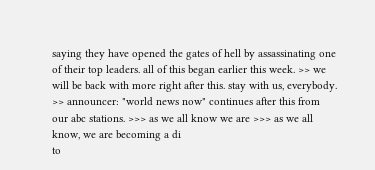saying they have opened the gates of hell by assassinating one of their top leaders. all of this began earlier this week. >> we will be back with more right after this. stay with us, everybody. >> announcer: "world news now" continues after this from our abc stations. >>> as we all know we are >>> as we all know, we are becoming a di
to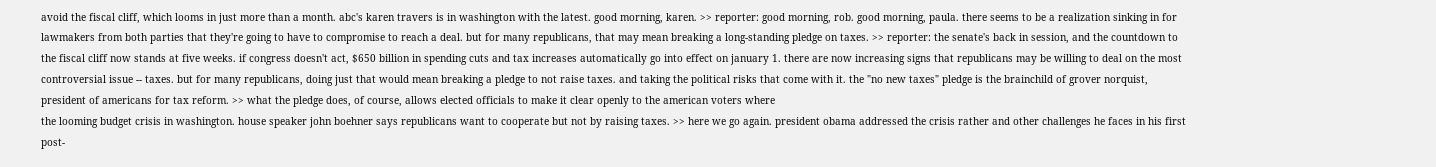avoid the fiscal cliff, which looms in just more than a month. abc's karen travers is in washington with the latest. good morning, karen. >> reporter: good morning, rob. good morning, paula. there seems to be a realization sinking in for lawmakers from both parties that they're going to have to compromise to reach a deal. but for many republicans, that may mean breaking a long-standing pledge on taxes. >> reporter: the senate's back in session, and the countdown to the fiscal cliff now stands at five weeks. if congress doesn't act, $650 billion in spending cuts and tax increases automatically go into effect on january 1. there are now increasing signs that republicans may be willing to deal on the most controversial issue -- taxes. but for many republicans, doing just that would mean breaking a pledge to not raise taxes. and taking the political risks that come with it. the "no new taxes" pledge is the brainchild of grover norquist, president of americans for tax reform. >> what the pledge does, of course, allows elected officials to make it clear openly to the american voters where
the looming budget crisis in washington. house speaker john boehner says republicans want to cooperate but not by raising taxes. >> here we go again. president obama addressed the crisis rather and other challenges he faces in his first post-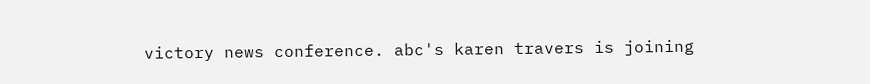victory news conference. abc's karen travers is joining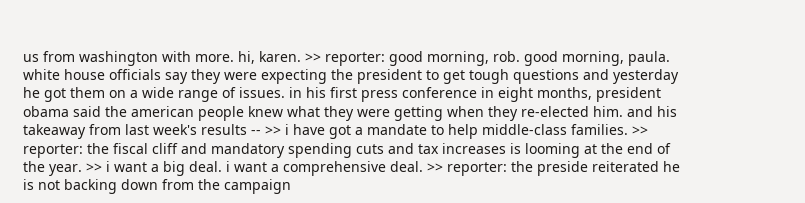us from washington with more. hi, karen. >> reporter: good morning, rob. good morning, paula. white house officials say they were expecting the president to get tough questions and yesterday he got them on a wide range of issues. in his first press conference in eight months, president obama said the american people knew what they were getting when they re-elected him. and his takeaway from last week's results -- >> i have got a mandate to help middle-class families. >> reporter: the fiscal cliff and mandatory spending cuts and tax increases is looming at the end of the year. >> i want a big deal. i want a comprehensive deal. >> reporter: the preside reiterated he is not backing down from the campaign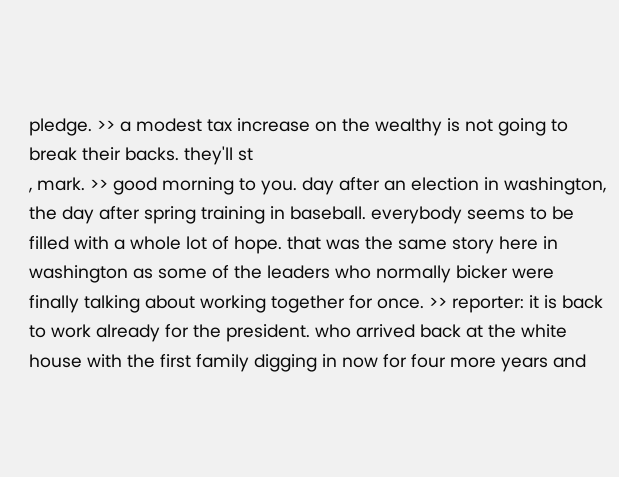pledge. >> a modest tax increase on the wealthy is not going to break their backs. they'll st
, mark. >> good morning to you. day after an election in washington, the day after spring training in baseball. everybody seems to be filled with a whole lot of hope. that was the same story here in washington as some of the leaders who normally bicker were finally talking about working together for once. >> reporter: it is back to work already for the president. who arrived back at the white house with the first family digging in now for four more years and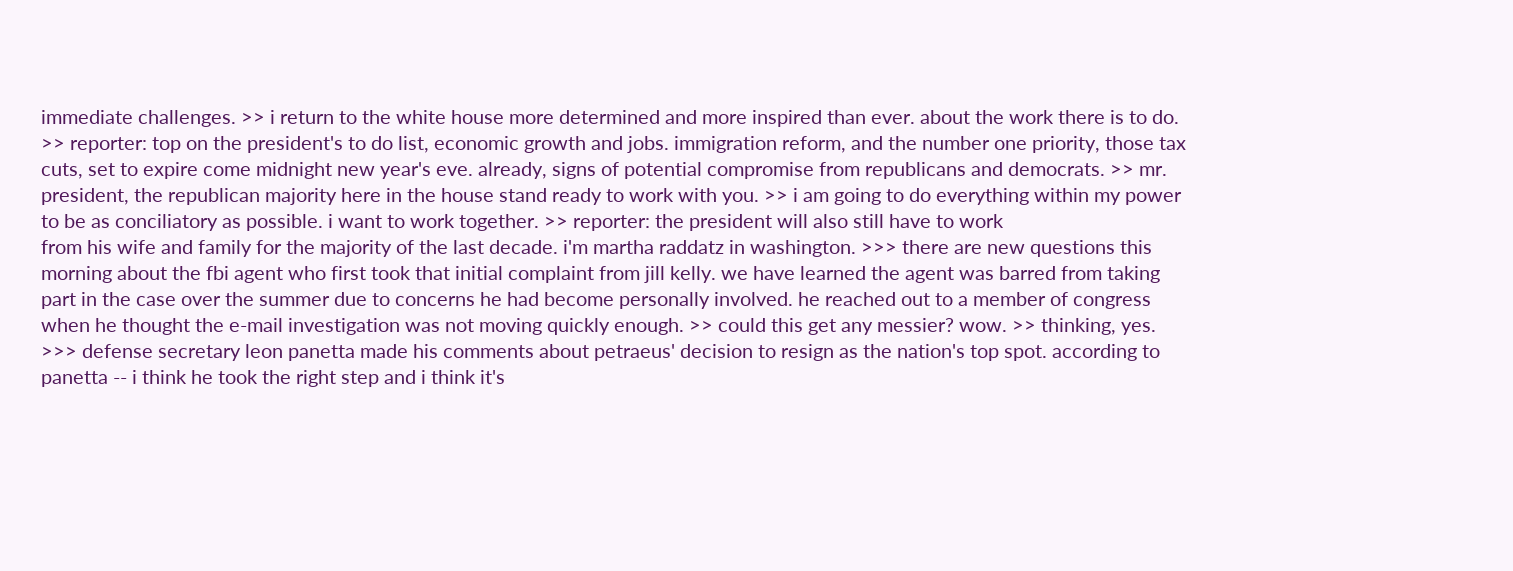immediate challenges. >> i return to the white house more determined and more inspired than ever. about the work there is to do. >> reporter: top on the president's to do list, economic growth and jobs. immigration reform, and the number one priority, those tax cuts, set to expire come midnight new year's eve. already, signs of potential compromise from republicans and democrats. >> mr. president, the republican majority here in the house stand ready to work with you. >> i am going to do everything within my power to be as conciliatory as possible. i want to work together. >> reporter: the president will also still have to work
from his wife and family for the majority of the last decade. i'm martha raddatz in washington. >>> there are new questions this morning about the fbi agent who first took that initial complaint from jill kelly. we have learned the agent was barred from taking part in the case over the summer due to concerns he had become personally involved. he reached out to a member of congress when he thought the e-mail investigation was not moving quickly enough. >> could this get any messier? wow. >> thinking, yes. >>> defense secretary leon panetta made his comments about petraeus' decision to resign as the nation's top spot. according to panetta -- i think he took the right step and i think it's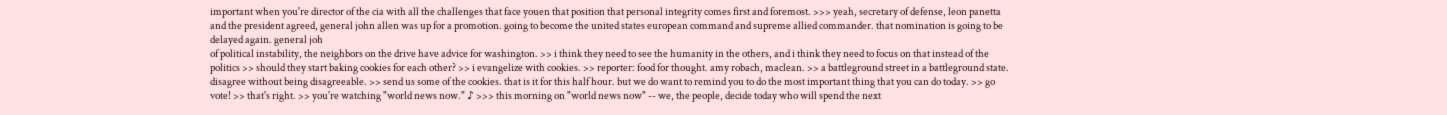important when you're director of the cia with all the challenges that face youen that position that personal integrity comes first and foremost. >>> yeah, secretary of defense, leon panetta and the president agreed, general john allen was up for a promotion. going to become the united states european command and supreme allied commander. that nomination is going to be delayed again. general joh
of political instability, the neighbors on the drive have advice for washington. >> i think they need to see the humanity in the others, and i think they need to focus on that instead of the politics >> should they start baking cookies for each other? >> i evangelize with cookies. >> reporter: food for thought. amy robach, maclean. >> a battleground street in a battleground state. disagree without being disagreeable. >> send us some of the cookies. that is it for this half hour. but we do want to remind you to do the most important thing that you can do today. >> go vote! >> that's right. >> you're watching "world news now." ♪ >>> this morning on "world news now" -- we, the people, decide today who will spend the next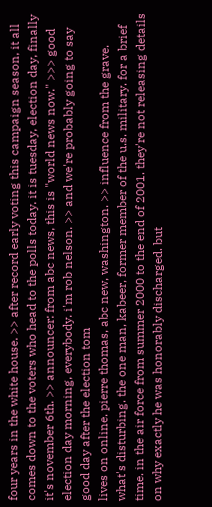four years in the white house. >> after record early voting this campaign season, it all comes down to the voters who head to the polls today. it is tuesday, election day, finally it's november 6th. >> announcer: from abc news, this is "world news now." >>> good election day morning, everybody. i'm rob nelson. >> and we're probably going to say good day after the election tom
lives on online. pierre thomas, abc new, washington. >> influence from the grave. what's disturbing. the one man, kabeer, former member of the u.s. military. for a brief time. in the air force from summer 2000 to the end of 2001. they're not releasing details on why exactly he was honorably discharged. but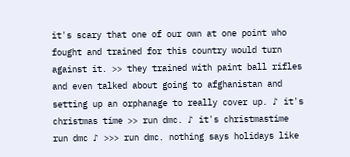it's scary that one of our own at one point who fought and trained for this country would turn against it. >> they trained with paint ball rifles and even talked about going to afghanistan and setting up an orphanage to really cover up. ♪ it's christmas time >> run dmc. ♪ it's christmastime run dmc ♪ >>> run dmc. nothing says holidays like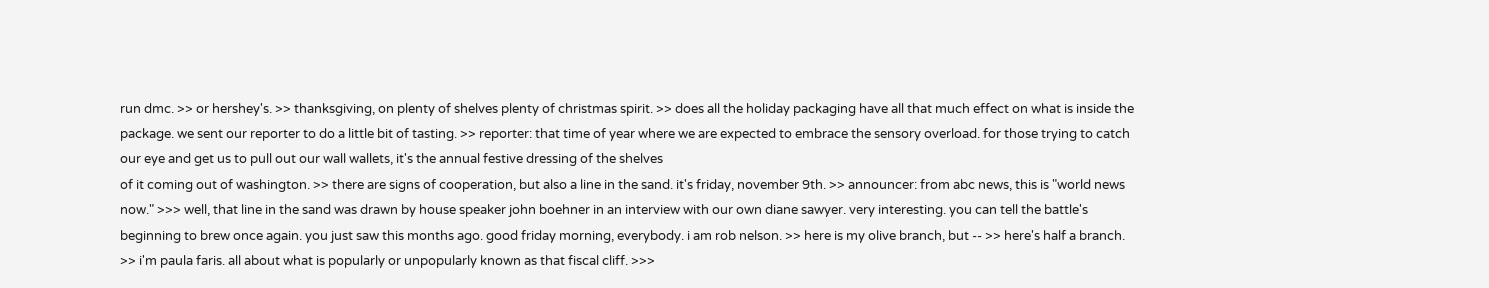run dmc. >> or hershey's. >> thanksgiving, on plenty of shelves plenty of christmas spirit. >> does all the holiday packaging have all that much effect on what is inside the package. we sent our reporter to do a little bit of tasting. >> reporter: that time of year where we are expected to embrace the sensory overload. for those trying to catch our eye and get us to pull out our wall wallets, it's the annual festive dressing of the shelves
of it coming out of washington. >> there are signs of cooperation, but also a line in the sand. it's friday, november 9th. >> announcer: from abc news, this is "world news now." >>> well, that line in the sand was drawn by house speaker john boehner in an interview with our own diane sawyer. very interesting. you can tell the battle's beginning to brew once again. you just saw this months ago. good friday morning, everybody. i am rob nelson. >> here is my olive branch, but -- >> here's half a branch. >> i'm paula faris. all about what is popularly or unpopularly known as that fiscal cliff. >>>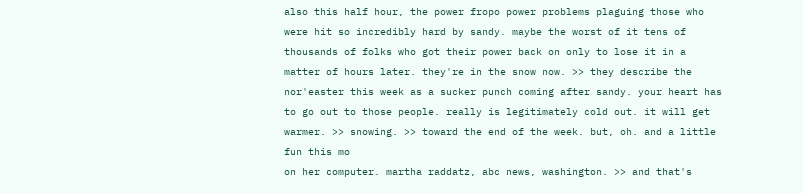also this half hour, the power fropo power problems plaguing those who were hit so incredibly hard by sandy. maybe the worst of it tens of thousands of folks who got their power back on only to lose it in a matter of hours later. they're in the snow now. >> they describe the nor'easter this week as a sucker punch coming after sandy. your heart has to go out to those people. really is legitimately cold out. it will get warmer. >> snowing. >> toward the end of the week. but, oh. and a little fun this mo
on her computer. martha raddatz, abc news, washington. >> and that's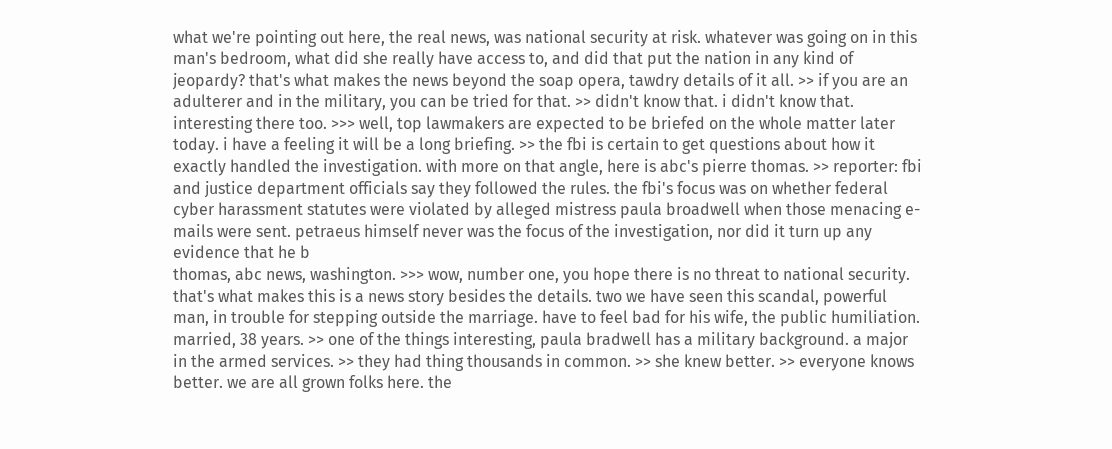what we're pointing out here, the real news, was national security at risk. whatever was going on in this man's bedroom, what did she really have access to, and did that put the nation in any kind of jeopardy? that's what makes the news beyond the soap opera, tawdry details of it all. >> if you are an adulterer and in the military, you can be tried for that. >> didn't know that. i didn't know that. interesting there too. >>> well, top lawmakers are expected to be briefed on the whole matter later today. i have a feeling it will be a long briefing. >> the fbi is certain to get questions about how it exactly handled the investigation. with more on that angle, here is abc's pierre thomas. >> reporter: fbi and justice department officials say they followed the rules. the fbi's focus was on whether federal cyber harassment statutes were violated by alleged mistress paula broadwell when those menacing e-mails were sent. petraeus himself never was the focus of the investigation, nor did it turn up any evidence that he b
thomas, abc news, washington. >>> wow, number one, you hope there is no threat to national security. that's what makes this is a news story besides the details. two we have seen this scandal, powerful man, in trouble for stepping outside the marriage. have to feel bad for his wife, the public humiliation. married, 38 years. >> one of the things interesting, paula bradwell has a military background. a major in the armed services. >> they had thing thousands in common. >> she knew better. >> everyone knows better. we are all grown folks here. the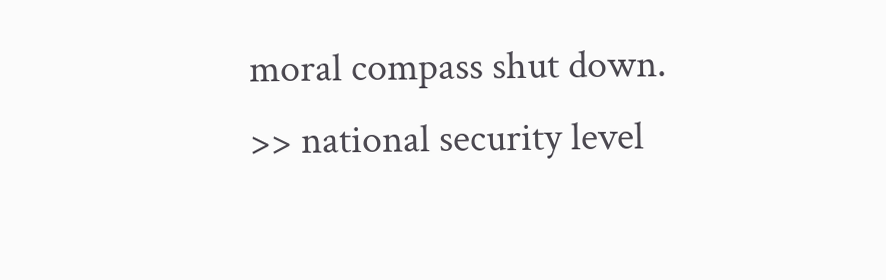moral compass shut down. >> national security level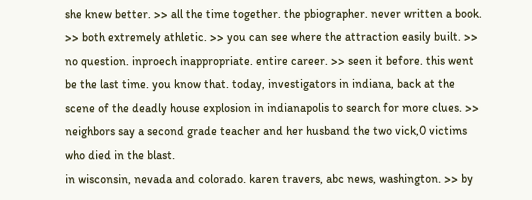she knew better. >> all the time together. the pbiographer. never written a book. >> both extremely athletic. >> you can see where the attraction easily built. >> no question. inproech inappropriate. entire career. >> seen it before. this went be the last time. you know that. today, investigators in indiana, back at the scene of the deadly house explosion in indianapolis to search for more clues. >> neighbors say a second grade teacher and her husband the two vick,0 victims who died in the blast.
in wisconsin, nevada and colorado. karen travers, abc news, washington. >> by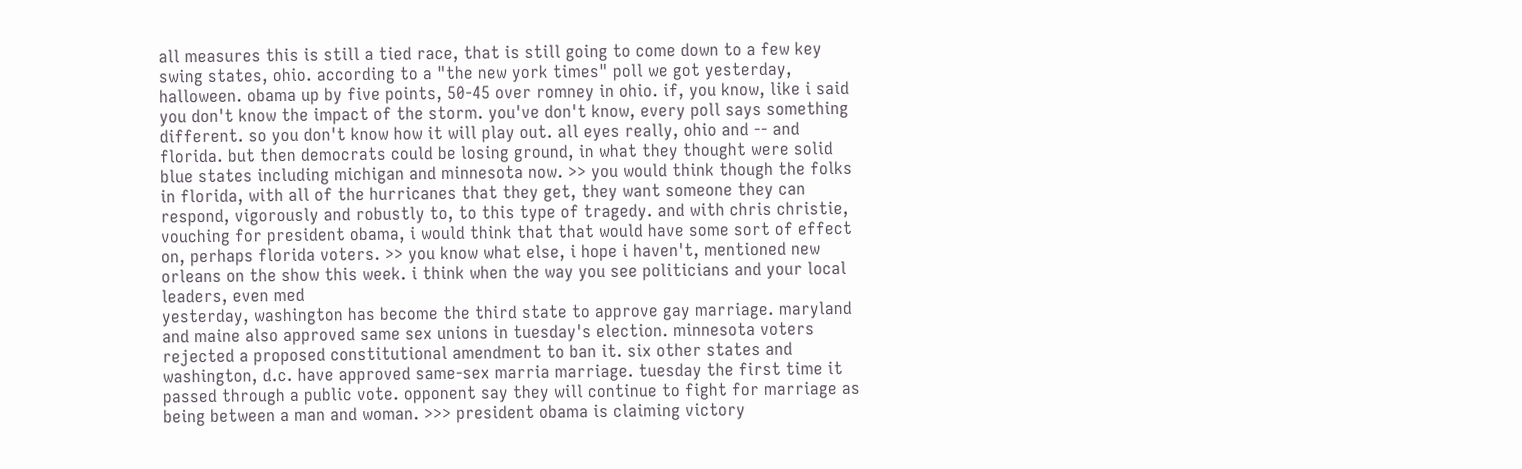all measures this is still a tied race, that is still going to come down to a few key swing states, ohio. according to a "the new york times" poll we got yesterday, halloween. obama up by five points, 50-45 over romney in ohio. if, you know, like i said you don't know the impact of the storm. you've don't know, every poll says something different. so you don't know how it will play out. all eyes really, ohio and -- and florida. but then democrats could be losing ground, in what they thought were solid blue states including michigan and minnesota now. >> you would think though the folks in florida, with all of the hurricanes that they get, they want someone they can respond, vigorously and robustly to, to this type of tragedy. and with chris christie, vouching for president obama, i would think that that would have some sort of effect on, perhaps florida voters. >> you know what else, i hope i haven't, mentioned new orleans on the show this week. i think when the way you see politicians and your local leaders, even med
yesterday, washington has become the third state to approve gay marriage. maryland and maine also approved same sex unions in tuesday's election. minnesota voters rejected a proposed constitutional amendment to ban it. six other states and washington, d.c. have approved same-sex marria marriage. tuesday the first time it passed through a public vote. opponent say they will continue to fight for marriage as being between a man and woman. >>> president obama is claiming victory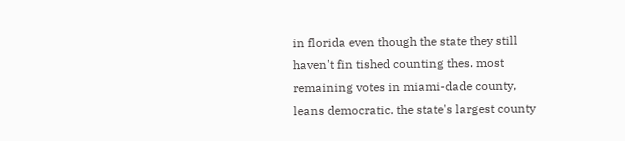in florida even though the state they still haven't fin tished counting thes. most remaining votes in miami-dade county, leans democratic. the state's largest county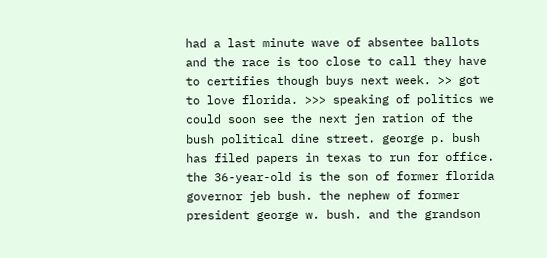had a last minute wave of absentee ballots and the race is too close to call they have to certifies though buys next week. >> got to love florida. >>> speaking of politics we could soon see the next jen ration of the bush political dine street. george p. bush has filed papers in texas to run for office. the 36-year-old is the son of former florida governor jeb bush. the nephew of former president george w. bush. and the grandson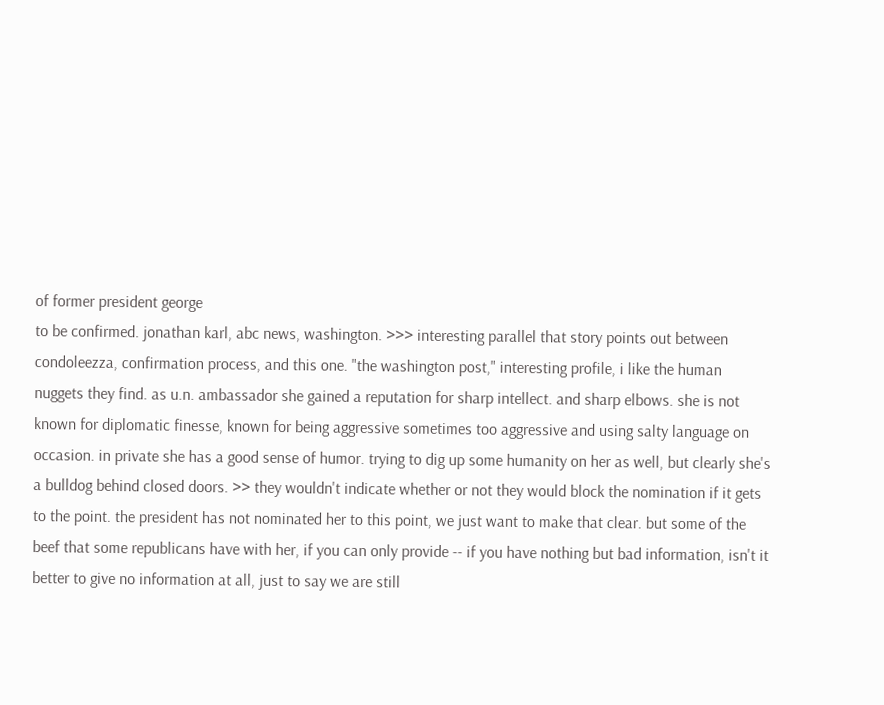of former president george
to be confirmed. jonathan karl, abc news, washington. >>> interesting parallel that story points out between condoleezza, confirmation process, and this one. "the washington post," interesting profile, i like the human nuggets they find. as u.n. ambassador she gained a reputation for sharp intellect. and sharp elbows. she is not known for diplomatic finesse, known for being aggressive sometimes too aggressive and using salty language on occasion. in private she has a good sense of humor. trying to dig up some humanity on her as well, but clearly she's a bulldog behind closed doors. >> they wouldn't indicate whether or not they would block the nomination if it gets to the point. the president has not nominated her to this point, we just want to make that clear. but some of the beef that some republicans have with her, if you can only provide -- if you have nothing but bad information, isn't it better to give no information at all, just to say we are still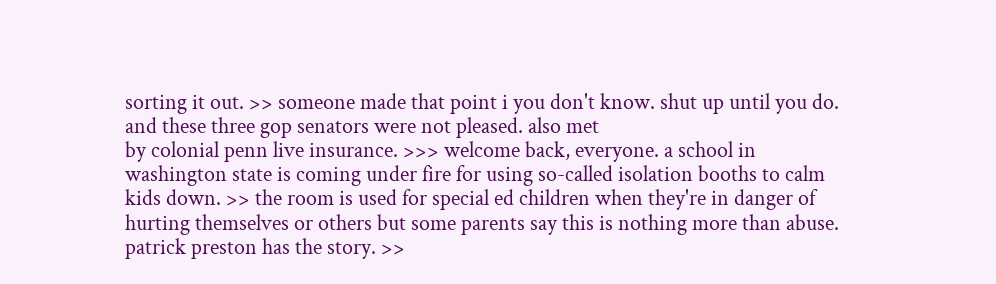sorting it out. >> someone made that point i you don't know. shut up until you do. and these three gop senators were not pleased. also met
by colonial penn live insurance. >>> welcome back, everyone. a school in washington state is coming under fire for using so-called isolation booths to calm kids down. >> the room is used for special ed children when they're in danger of hurting themselves or others but some parents say this is nothing more than abuse. patrick preston has the story. >>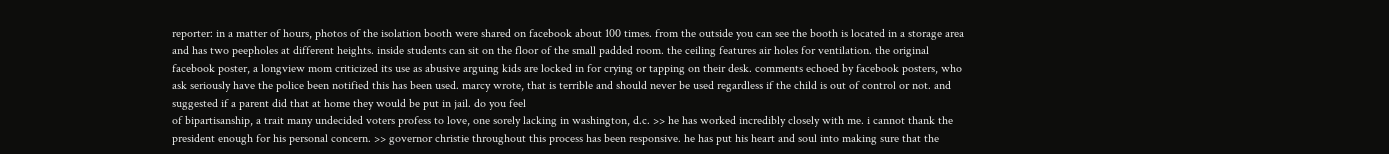reporter: in a matter of hours, photos of the isolation booth were shared on facebook about 100 times. from the outside you can see the booth is located in a storage area and has two peepholes at different heights. inside students can sit on the floor of the small padded room. the ceiling features air holes for ventilation. the original facebook poster, a longview mom criticized its use as abusive arguing kids are locked in for crying or tapping on their desk. comments echoed by facebook posters, who ask seriously have the police been notified this has been used. marcy wrote, that is terrible and should never be used regardless if the child is out of control or not. and suggested if a parent did that at home they would be put in jail. do you feel
of bipartisanship, a trait many undecided voters profess to love, one sorely lacking in washington, d.c. >> he has worked incredibly closely with me. i cannot thank the president enough for his personal concern. >> governor christie throughout this process has been responsive. he has put his heart and soul into making sure that the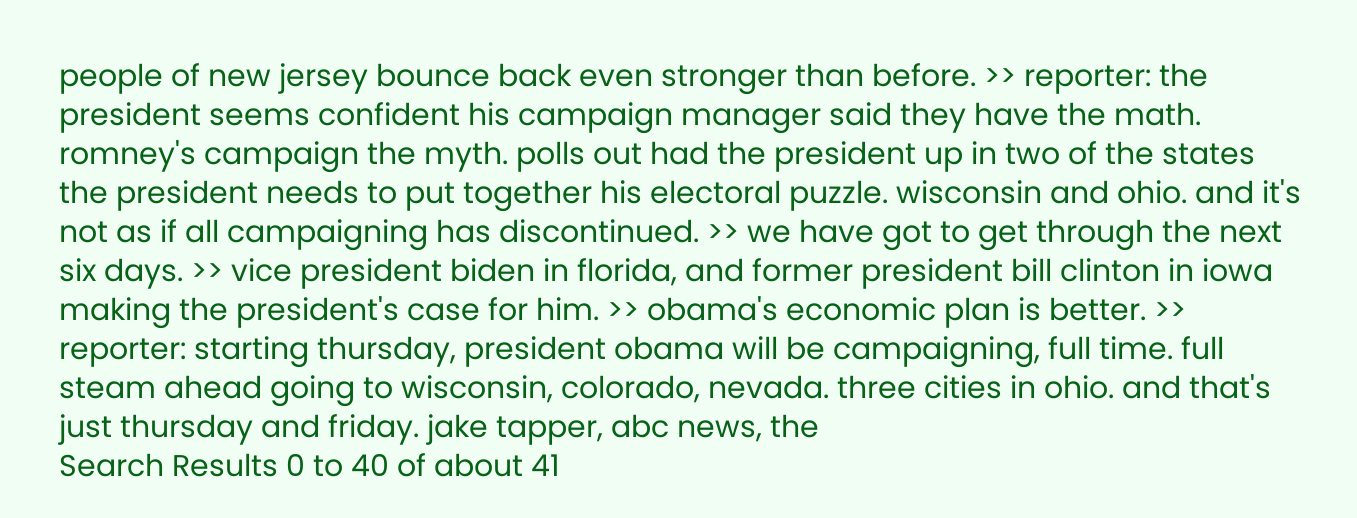people of new jersey bounce back even stronger than before. >> reporter: the president seems confident his campaign manager said they have the math. romney's campaign the myth. polls out had the president up in two of the states the president needs to put together his electoral puzzle. wisconsin and ohio. and it's not as if all campaigning has discontinued. >> we have got to get through the next six days. >> vice president biden in florida, and former president bill clinton in iowa making the president's case for him. >> obama's economic plan is better. >> reporter: starting thursday, president obama will be campaigning, full time. full steam ahead going to wisconsin, colorado, nevada. three cities in ohio. and that's just thursday and friday. jake tapper, abc news, the
Search Results 0 to 40 of about 41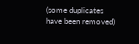(some duplicates have been removed)